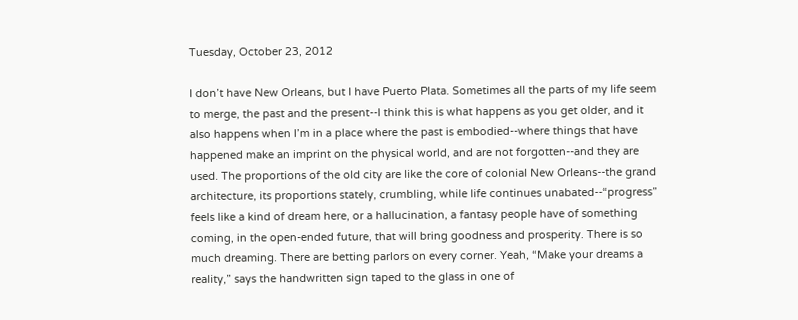Tuesday, October 23, 2012

I don’t have New Orleans, but I have Puerto Plata. Sometimes all the parts of my life seem to merge, the past and the present--I think this is what happens as you get older, and it also happens when I’m in a place where the past is embodied--where things that have happened make an imprint on the physical world, and are not forgotten--and they are used. The proportions of the old city are like the core of colonial New Orleans--the grand architecture, its proportions stately, crumbling, while life continues unabated--“progress” feels like a kind of dream here, or a hallucination, a fantasy people have of something coming, in the open-ended future, that will bring goodness and prosperity. There is so much dreaming. There are betting parlors on every corner. Yeah, “Make your dreams a reality,” says the handwritten sign taped to the glass in one of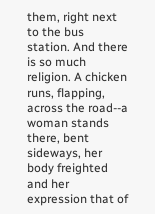them, right next to the bus station. And there is so much religion. A chicken runs, flapping, across the road--a woman stands there, bent sideways, her body freighted and her expression that of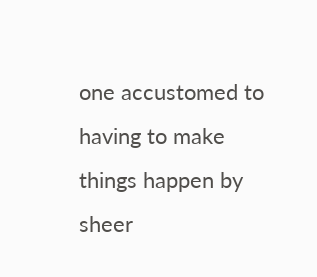one accustomed to having to make things happen by sheer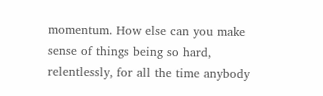momentum. How else can you make sense of things being so hard, relentlessly, for all the time anybody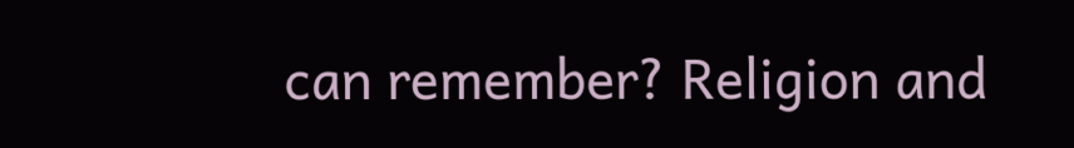can remember? Religion and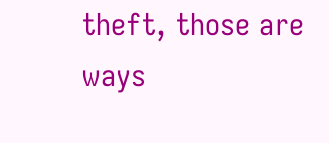theft, those are ways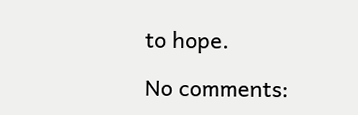to hope.

No comments: